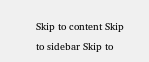Skip to content Skip to sidebar Skip to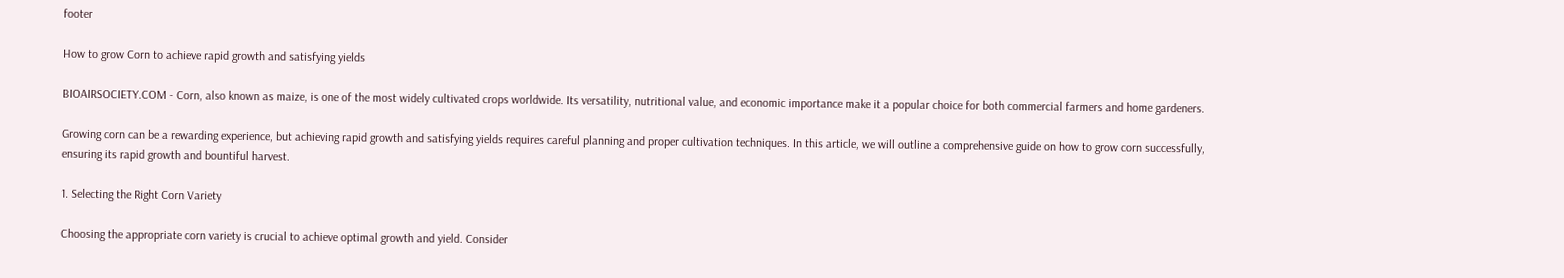footer

How to grow Corn to achieve rapid growth and satisfying yields

BIOAIRSOCIETY.COM - Corn, also known as maize, is one of the most widely cultivated crops worldwide. Its versatility, nutritional value, and economic importance make it a popular choice for both commercial farmers and home gardeners.

Growing corn can be a rewarding experience, but achieving rapid growth and satisfying yields requires careful planning and proper cultivation techniques. In this article, we will outline a comprehensive guide on how to grow corn successfully, ensuring its rapid growth and bountiful harvest.

1. Selecting the Right Corn Variety

Choosing the appropriate corn variety is crucial to achieve optimal growth and yield. Consider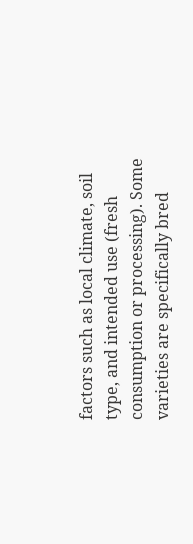factors such as local climate, soil type, and intended use (fresh consumption or processing). Some varieties are specifically bred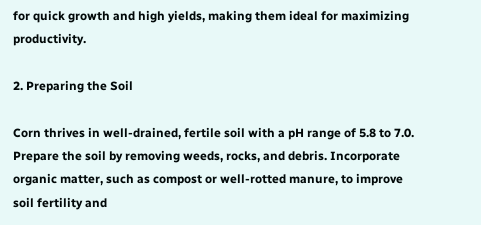for quick growth and high yields, making them ideal for maximizing productivity.

2. Preparing the Soil

Corn thrives in well-drained, fertile soil with a pH range of 5.8 to 7.0. Prepare the soil by removing weeds, rocks, and debris. Incorporate organic matter, such as compost or well-rotted manure, to improve soil fertility and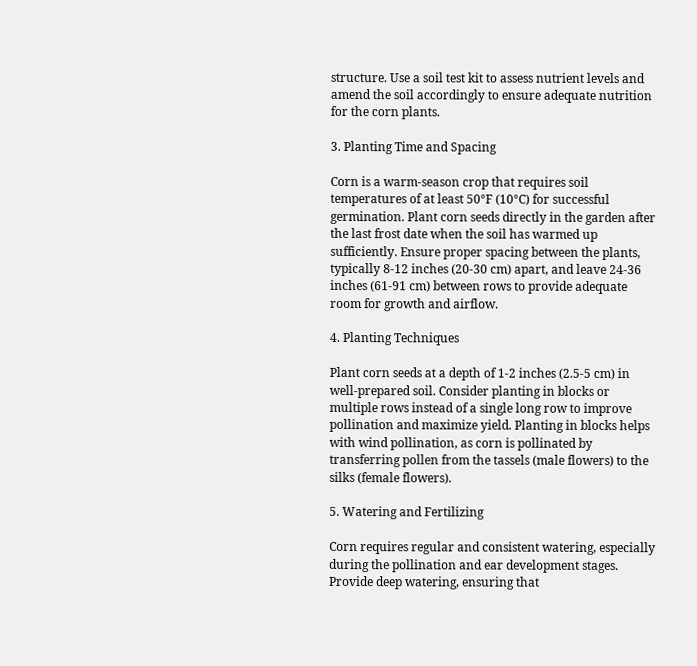structure. Use a soil test kit to assess nutrient levels and amend the soil accordingly to ensure adequate nutrition for the corn plants.

3. Planting Time and Spacing

Corn is a warm-season crop that requires soil temperatures of at least 50°F (10°C) for successful germination. Plant corn seeds directly in the garden after the last frost date when the soil has warmed up sufficiently. Ensure proper spacing between the plants, typically 8-12 inches (20-30 cm) apart, and leave 24-36 inches (61-91 cm) between rows to provide adequate room for growth and airflow.

4. Planting Techniques

Plant corn seeds at a depth of 1-2 inches (2.5-5 cm) in well-prepared soil. Consider planting in blocks or multiple rows instead of a single long row to improve pollination and maximize yield. Planting in blocks helps with wind pollination, as corn is pollinated by transferring pollen from the tassels (male flowers) to the silks (female flowers).

5. Watering and Fertilizing

Corn requires regular and consistent watering, especially during the pollination and ear development stages. Provide deep watering, ensuring that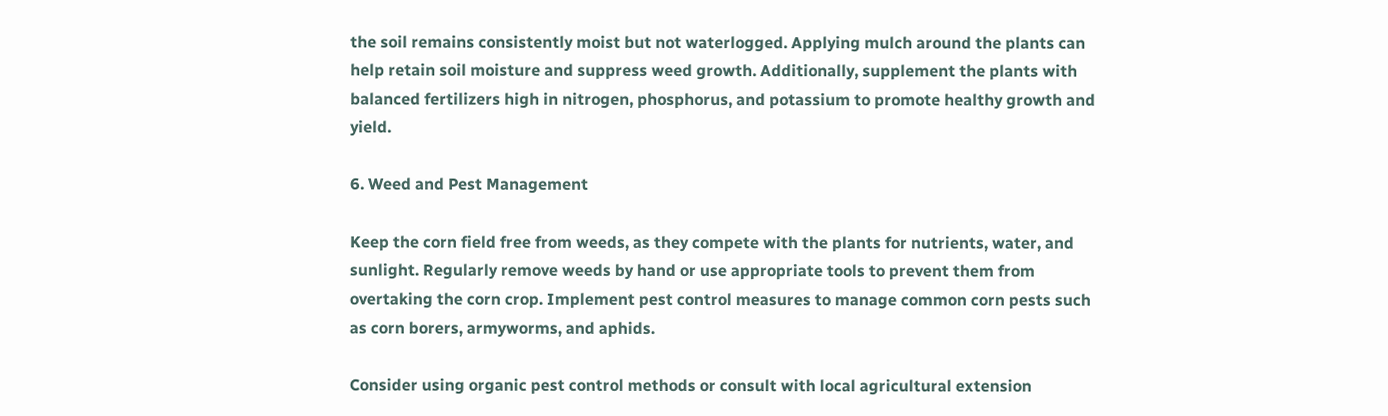the soil remains consistently moist but not waterlogged. Applying mulch around the plants can help retain soil moisture and suppress weed growth. Additionally, supplement the plants with balanced fertilizers high in nitrogen, phosphorus, and potassium to promote healthy growth and yield.

6. Weed and Pest Management

Keep the corn field free from weeds, as they compete with the plants for nutrients, water, and sunlight. Regularly remove weeds by hand or use appropriate tools to prevent them from overtaking the corn crop. Implement pest control measures to manage common corn pests such as corn borers, armyworms, and aphids.

Consider using organic pest control methods or consult with local agricultural extension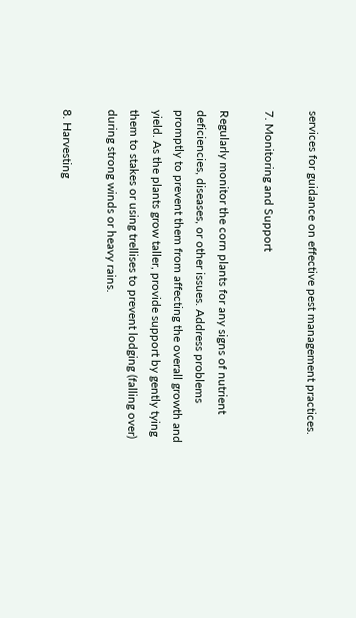services for guidance on effective pest management practices.

7. Monitoring and Support

Regularly monitor the corn plants for any signs of nutrient deficiencies, diseases, or other issues. Address problems promptly to prevent them from affecting the overall growth and yield. As the plants grow taller, provide support by gently tying them to stakes or using trellises to prevent lodging (falling over) during strong winds or heavy rains.

8. Harvesting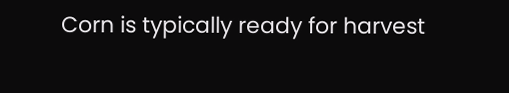Corn is typically ready for harvest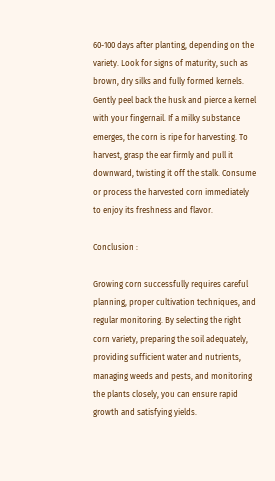60-100 days after planting, depending on the variety. Look for signs of maturity, such as brown, dry silks and fully formed kernels. Gently peel back the husk and pierce a kernel with your fingernail. If a milky substance emerges, the corn is ripe for harvesting. To harvest, grasp the ear firmly and pull it downward, twisting it off the stalk. Consume or process the harvested corn immediately to enjoy its freshness and flavor.

Conclusion :

Growing corn successfully requires careful planning, proper cultivation techniques, and regular monitoring. By selecting the right corn variety, preparing the soil adequately, providing sufficient water and nutrients, managing weeds and pests, and monitoring the plants closely, you can ensure rapid growth and satisfying yields.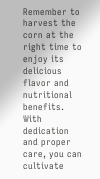Remember to harvest the corn at the right time to enjoy its delicious flavor and nutritional benefits. With dedication and proper care, you can cultivate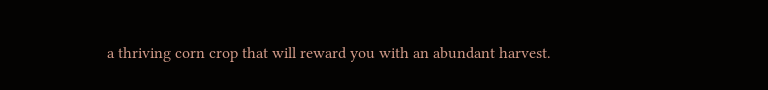a thriving corn crop that will reward you with an abundant harvest.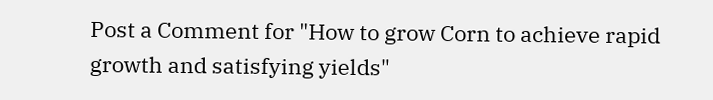Post a Comment for "How to grow Corn to achieve rapid growth and satisfying yields"